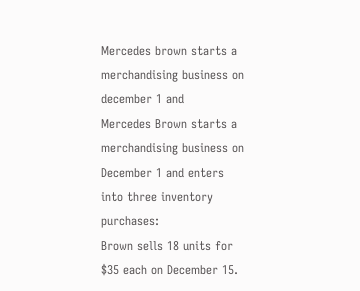Mercedes brown starts a merchandising business on december 1 and
Mercedes Brown starts a merchandising business on December 1 and enters into three inventory purchases:
Brown sells 18 units for $35 each on December 15.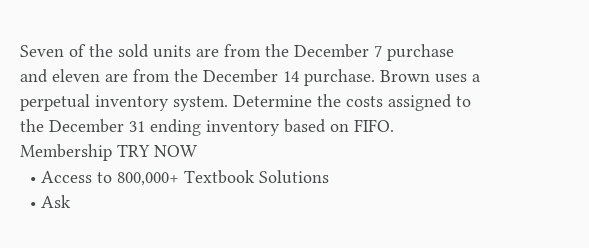Seven of the sold units are from the December 7 purchase and eleven are from the December 14 purchase. Brown uses a perpetual inventory system. Determine the costs assigned to the December 31 ending inventory based on FIFO.
Membership TRY NOW
  • Access to 800,000+ Textbook Solutions
  • Ask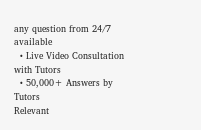any question from 24/7 available
  • Live Video Consultation with Tutors
  • 50,000+ Answers by Tutors
Relevant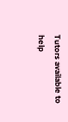Tutors available to help